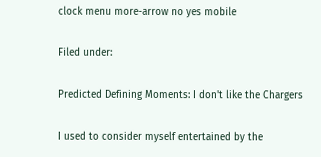clock menu more-arrow no yes mobile

Filed under:

Predicted Defining Moments: I don't like the Chargers

I used to consider myself entertained by the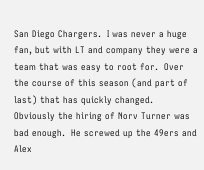San Diego Chargers.  I was never a huge fan, but with LT and company they were a team that was easy to root for.  Over the course of this season (and part of last) that has quickly changed.  Obviously the hiring of Norv Turner was bad enough.  He screwed up the 49ers and Alex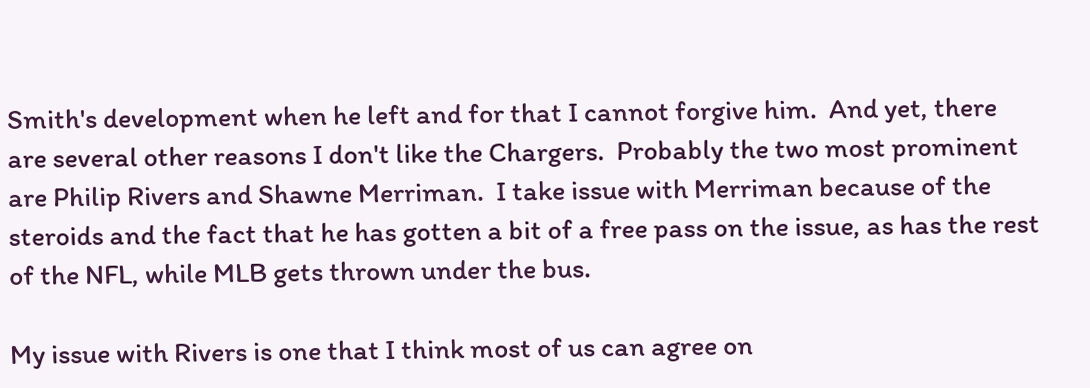Smith's development when he left and for that I cannot forgive him.  And yet, there are several other reasons I don't like the Chargers.  Probably the two most prominent are Philip Rivers and Shawne Merriman.  I take issue with Merriman because of the steroids and the fact that he has gotten a bit of a free pass on the issue, as has the rest of the NFL, while MLB gets thrown under the bus.

My issue with Rivers is one that I think most of us can agree on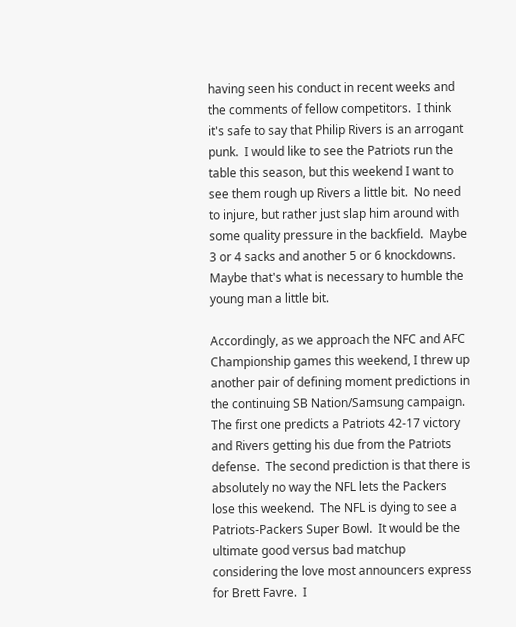having seen his conduct in recent weeks and the comments of fellow competitors.  I think it's safe to say that Philip Rivers is an arrogant punk.  I would like to see the Patriots run the table this season, but this weekend I want to see them rough up Rivers a little bit.  No need to injure, but rather just slap him around with some quality pressure in the backfield.  Maybe 3 or 4 sacks and another 5 or 6 knockdowns.  Maybe that's what is necessary to humble the young man a little bit.

Accordingly, as we approach the NFC and AFC Championship games this weekend, I threw up another pair of defining moment predictions in the continuing SB Nation/Samsung campaign.  The first one predicts a Patriots 42-17 victory and Rivers getting his due from the Patriots defense.  The second prediction is that there is absolutely no way the NFL lets the Packers lose this weekend.  The NFL is dying to see a Patriots-Packers Super Bowl.  It would be the ultimate good versus bad matchup considering the love most announcers express for Brett Favre.  I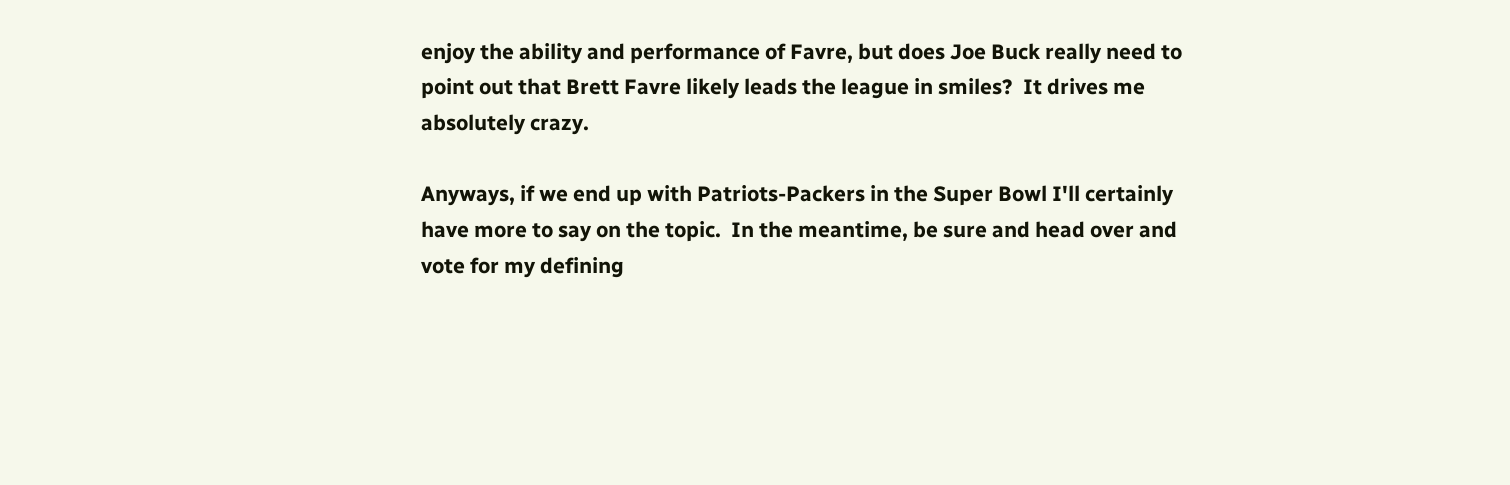enjoy the ability and performance of Favre, but does Joe Buck really need to point out that Brett Favre likely leads the league in smiles?  It drives me absolutely crazy.

Anyways, if we end up with Patriots-Packers in the Super Bowl I'll certainly have more to say on the topic.  In the meantime, be sure and head over and vote for my defining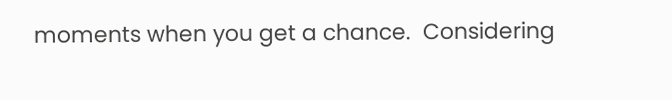moments when you get a chance.  Considering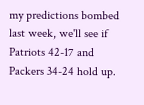my predictions bombed last week, we'll see if Patriots 42-17 and Packers 34-24 hold up.